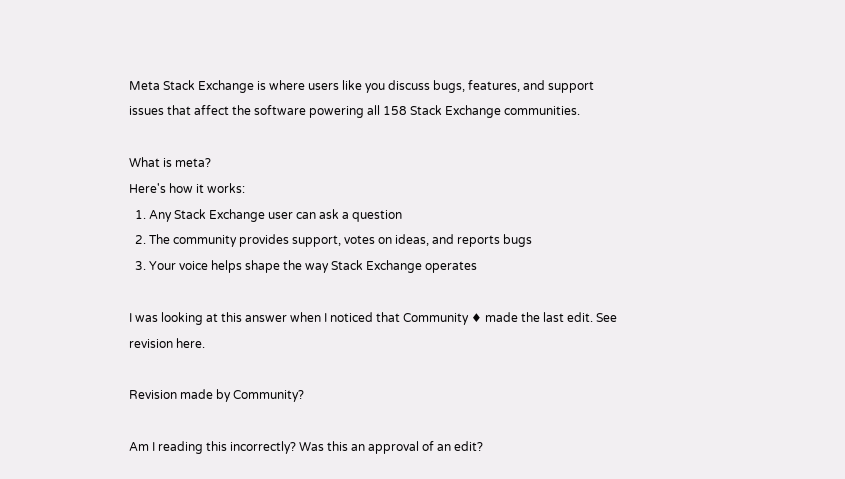Meta Stack Exchange is where users like you discuss bugs, features, and support issues that affect the software powering all 158 Stack Exchange communities.

What is meta?
Here's how it works:
  1. Any Stack Exchange user can ask a question
  2. The community provides support, votes on ideas, and reports bugs
  3. Your voice helps shape the way Stack Exchange operates

I was looking at this answer when I noticed that Community ♦ made the last edit. See revision here.

Revision made by Community?

Am I reading this incorrectly? Was this an approval of an edit?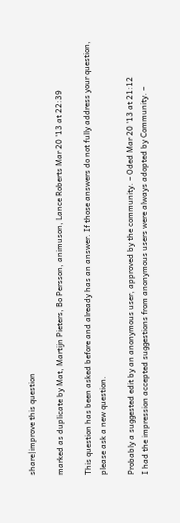share|improve this question

marked as duplicate by Mat, Martijn Pieters, Bo Persson, animuson, Lance Roberts Mar 20 '13 at 22:39

This question has been asked before and already has an answer. If those answers do not fully address your question, please ask a new question.

Probably a suggested edit by an anonymous user, approved by the community. – Oded Mar 20 '13 at 21:12
I had the impression accepted suggestions from anonymous users were always adopted by Community. –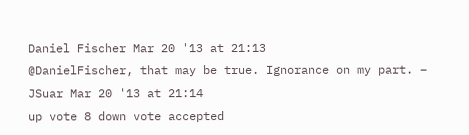Daniel Fischer Mar 20 '13 at 21:13
@DanielFischer, that may be true. Ignorance on my part. – JSuar Mar 20 '13 at 21:14
up vote 8 down vote accepted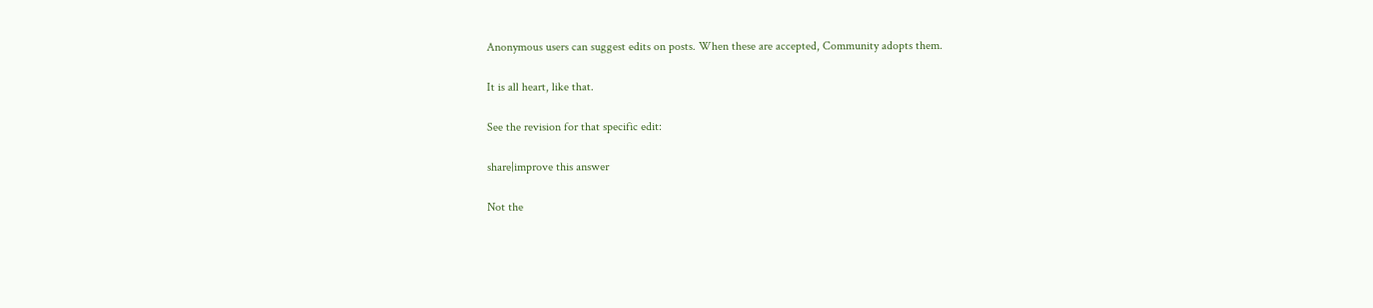Anonymous users can suggest edits on posts. When these are accepted, Community adopts them.

It is all heart, like that.

See the revision for that specific edit:

share|improve this answer

Not the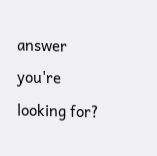answer you're looking for?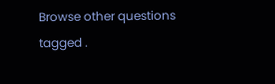Browse other questions tagged .